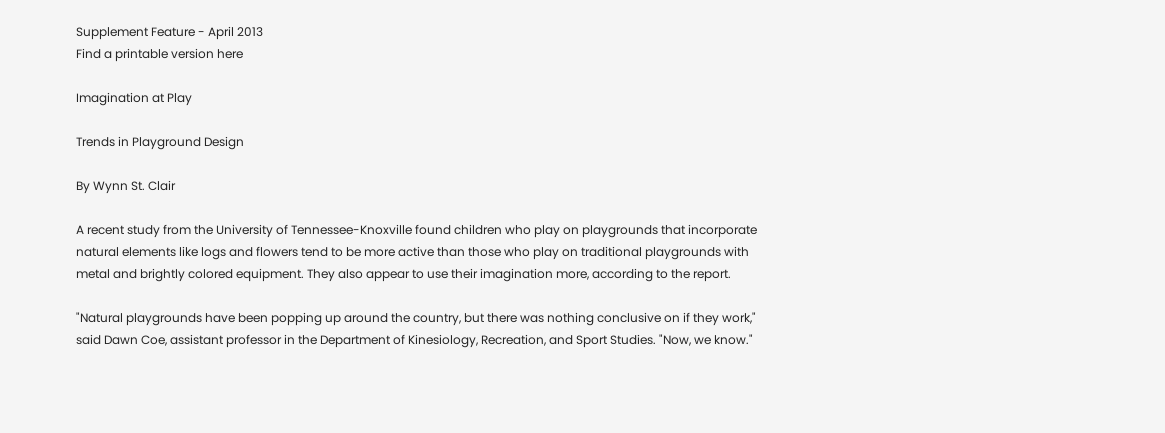Supplement Feature - April 2013
Find a printable version here

Imagination at Play

Trends in Playground Design

By Wynn St. Clair

A recent study from the University of Tennessee-Knoxville found children who play on playgrounds that incorporate natural elements like logs and flowers tend to be more active than those who play on traditional playgrounds with metal and brightly colored equipment. They also appear to use their imagination more, according to the report.

"Natural playgrounds have been popping up around the country, but there was nothing conclusive on if they work," said Dawn Coe, assistant professor in the Department of Kinesiology, Recreation, and Sport Studies. "Now, we know."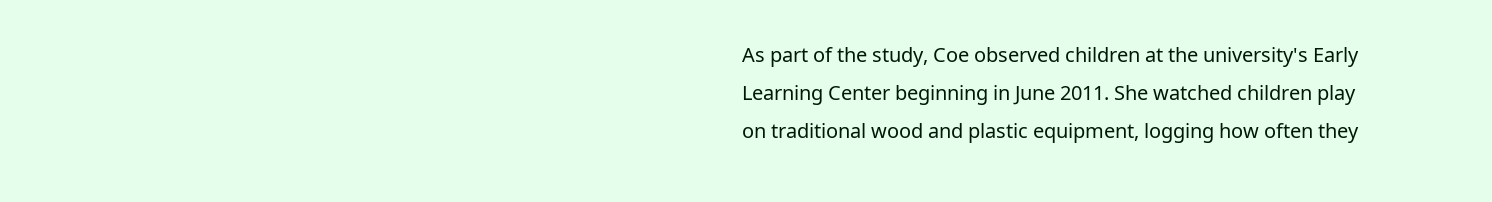As part of the study, Coe observed children at the university's Early Learning Center beginning in June 2011. She watched children play on traditional wood and plastic equipment, logging how often they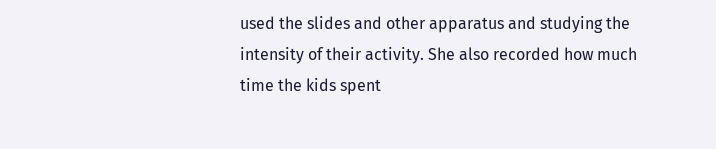used the slides and other apparatus and studying the intensity of their activity. She also recorded how much time the kids spent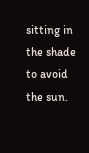sitting in the shade to avoid the sun.